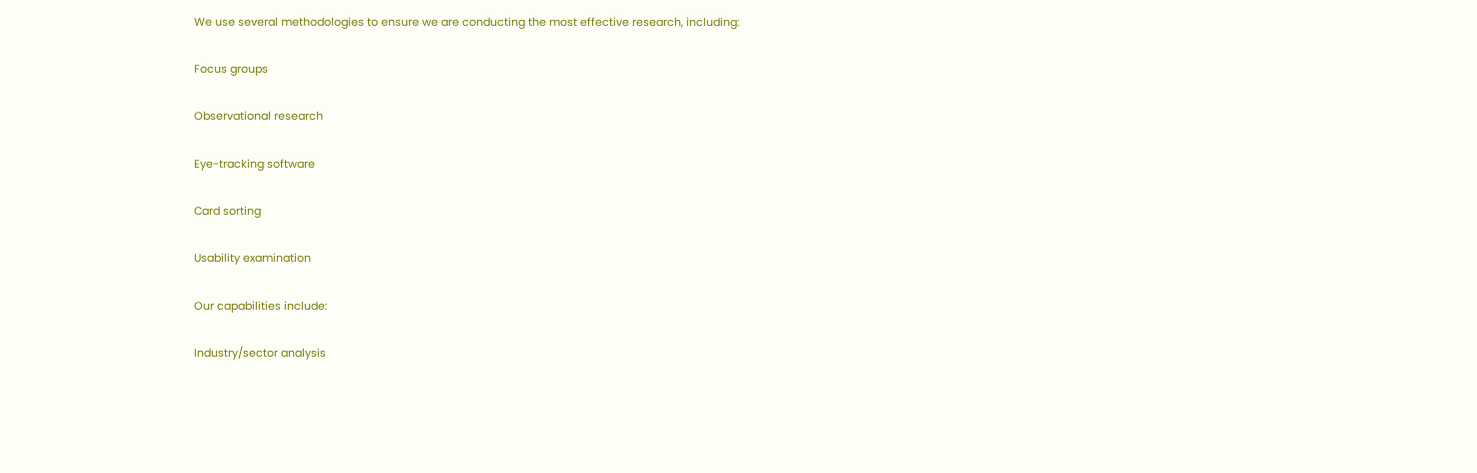We use several methodologies to ensure we are conducting the most effective research, including:

Focus groups

Observational research

Eye-tracking software

Card sorting

Usability examination

Our capabilities include:

Industry/sector analysis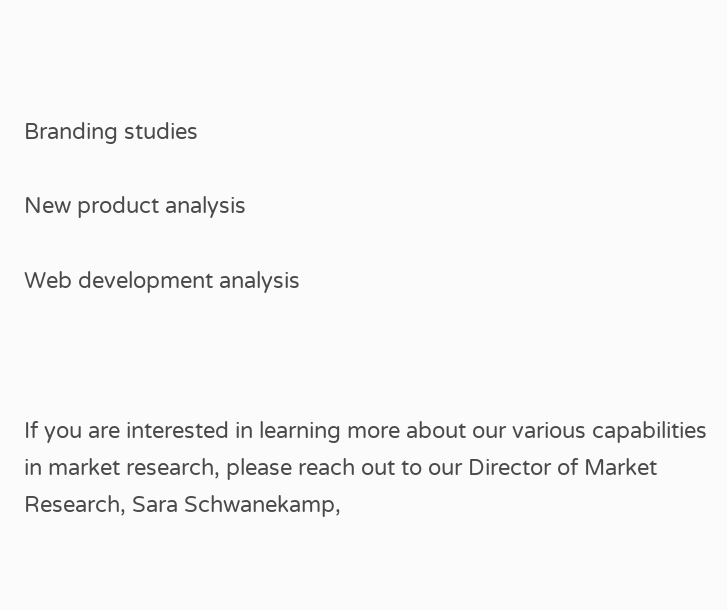Branding studies

New product analysis

Web development analysis



If you are interested in learning more about our various capabilities in market research, please reach out to our Director of Market Research, Sara Schwanekamp,